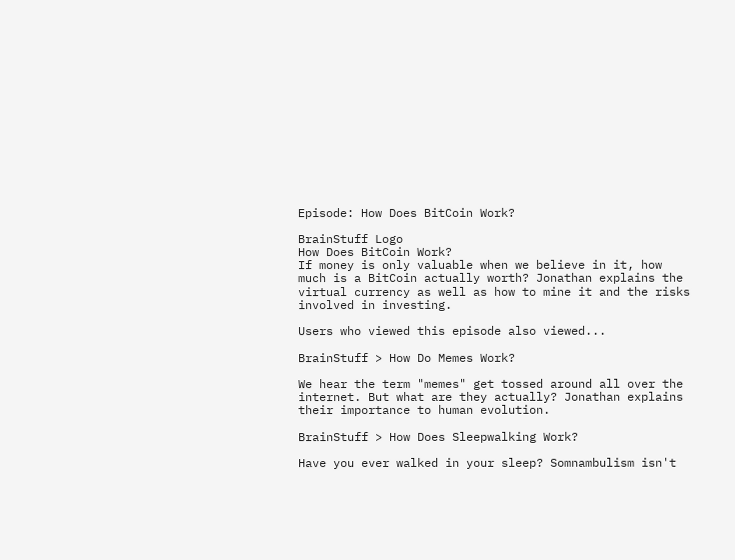Episode: How Does BitCoin Work?

BrainStuff Logo
How Does BitCoin Work?
If money is only valuable when we believe in it, how much is a BitCoin actually worth? Jonathan explains the virtual currency as well as how to mine it and the risks involved in investing.

Users who viewed this episode also viewed...

BrainStuff > How Do Memes Work?

We hear the term "memes" get tossed around all over the internet. But what are they actually? Jonathan explains their importance to human evolution.

BrainStuff > How Does Sleepwalking Work?

Have you ever walked in your sleep? Somnambulism isn't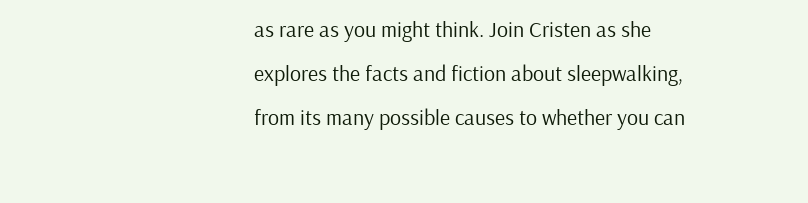as rare as you might think. Join Cristen as she explores the facts and fiction about sleepwalking, from its many possible causes to whether you can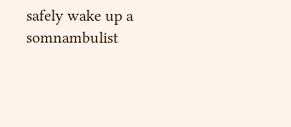safely wake up a somnambulist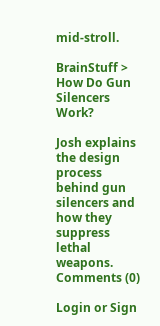mid-stroll.

BrainStuff > How Do Gun Silencers Work?

Josh explains the design process behind gun silencers and how they suppress lethal weapons.
Comments (0)

Login or Sign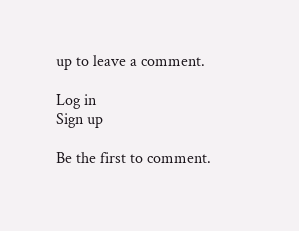up to leave a comment.

Log in
Sign up

Be the first to comment.